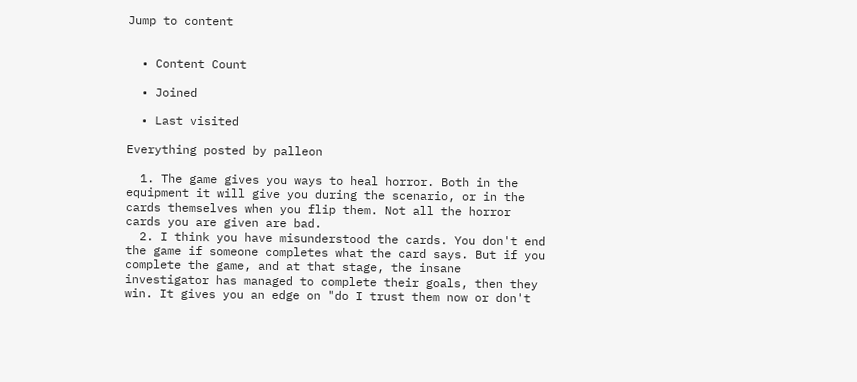Jump to content


  • Content Count

  • Joined

  • Last visited

Everything posted by palleon

  1. The game gives you ways to heal horror. Both in the equipment it will give you during the scenario, or in the cards themselves when you flip them. Not all the horror cards you are given are bad.
  2. I think you have misunderstood the cards. You don't end the game if someone completes what the card says. But if you complete the game, and at that stage, the insane investigator has managed to complete their goals, then they win. It gives you an edge on "do I trust them now or don't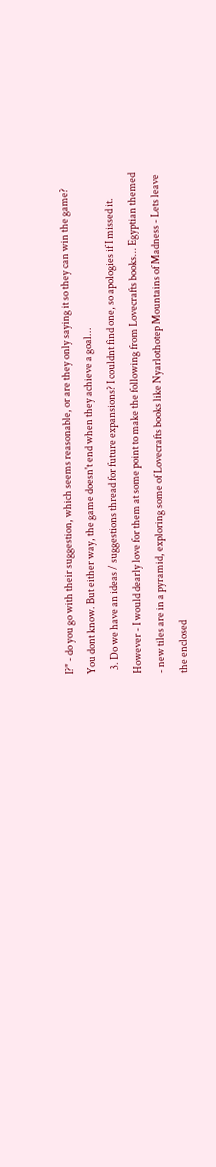I?" - do you go with their suggestion, which seems reasonable, or are they only saying it so they can win the game? You dont know. But either way, the game doesn't end when they achieve a goal...
  3. Do we have an ideas / suggestions thread for future expansions? I couldnt find one, so apologies if I missed it. However - I would dearly love for them at some point to make the following from Lovecrafts books... Egyptian themed - new tiles are in a pyramid, exploring some of Lovecrafts books like Nyarlothotep Mountains of Madness - Lets leave the enclosed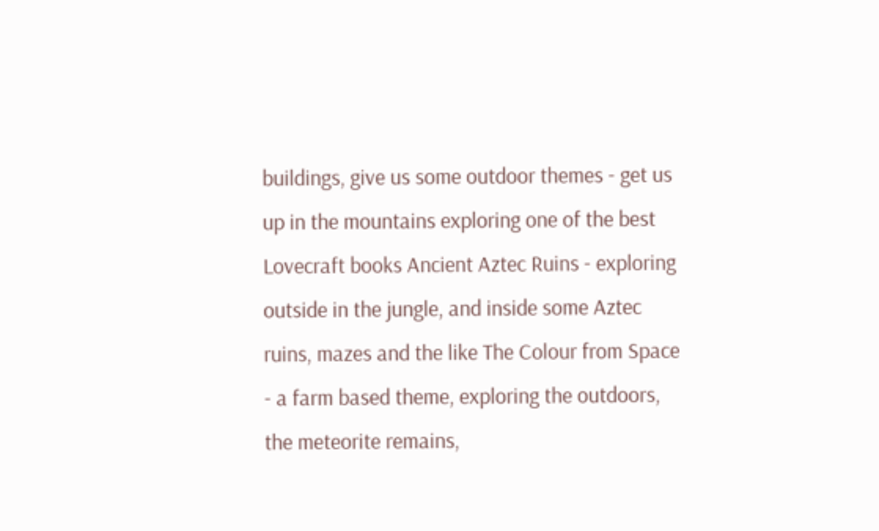buildings, give us some outdoor themes - get us up in the mountains exploring one of the best Lovecraft books Ancient Aztec Ruins - exploring outside in the jungle, and inside some Aztec ruins, mazes and the like The Colour from Space - a farm based theme, exploring the outdoors, the meteorite remains,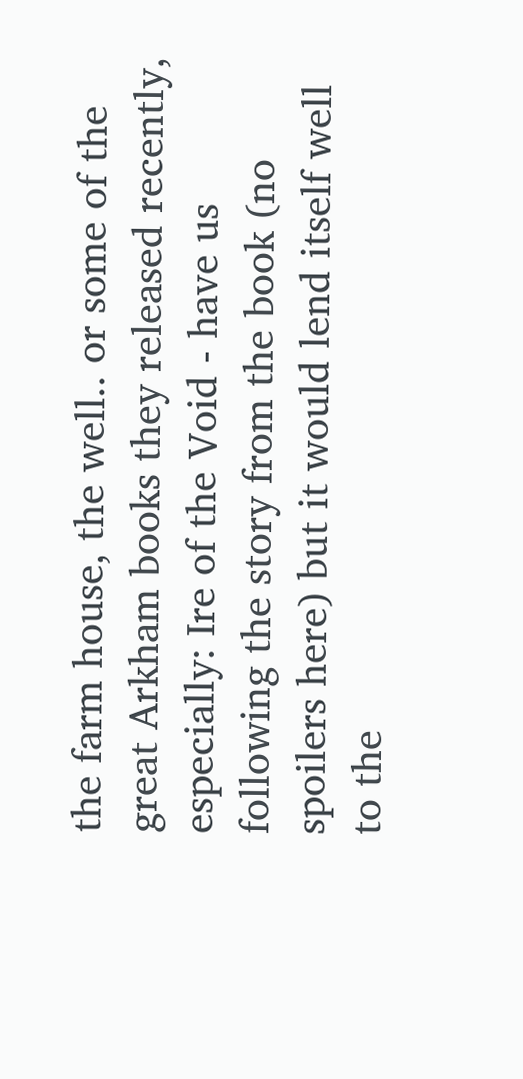the farm house, the well.. or some of the great Arkham books they released recently, especially: Ire of the Void - have us following the story from the book (no spoilers here) but it would lend itself well to the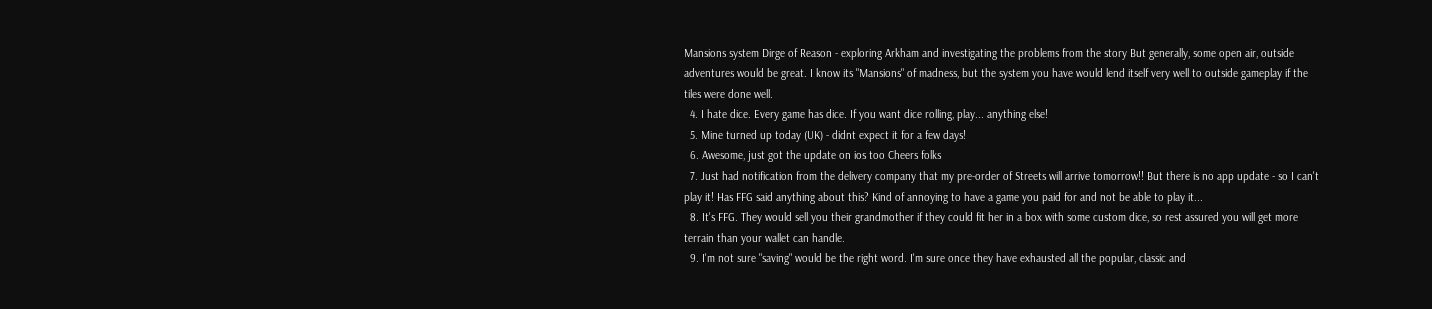Mansions system Dirge of Reason - exploring Arkham and investigating the problems from the story But generally, some open air, outside adventures would be great. I know its "Mansions" of madness, but the system you have would lend itself very well to outside gameplay if the tiles were done well.
  4. I hate dice. Every game has dice. If you want dice rolling, play... anything else!
  5. Mine turned up today (UK) - didnt expect it for a few days!
  6. Awesome, just got the update on ios too Cheers folks
  7. Just had notification from the delivery company that my pre-order of Streets will arrive tomorrow!! But there is no app update - so I can't play it! Has FFG said anything about this? Kind of annoying to have a game you paid for and not be able to play it...
  8. It's FFG. They would sell you their grandmother if they could fit her in a box with some custom dice, so rest assured you will get more terrain than your wallet can handle.
  9. I'm not sure "saving" would be the right word. I'm sure once they have exhausted all the popular, classic and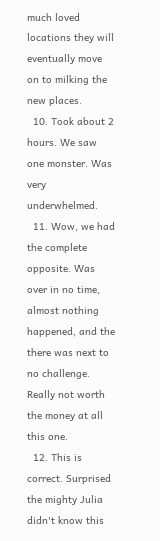much loved locations they will eventually move on to milking the new places.
  10. Took about 2 hours. We saw one monster. Was very underwhelmed.
  11. Wow, we had the complete opposite. Was over in no time, almost nothing happened, and the there was next to no challenge. Really not worth the money at all this one.
  12. This is correct. Surprised the mighty Julia didn't know this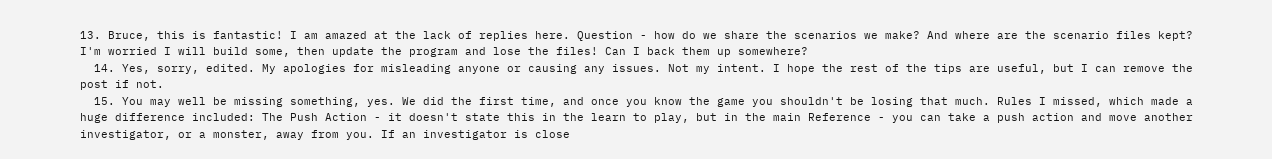13. Bruce, this is fantastic! I am amazed at the lack of replies here. Question - how do we share the scenarios we make? And where are the scenario files kept? I'm worried I will build some, then update the program and lose the files! Can I back them up somewhere?
  14. Yes, sorry, edited. My apologies for misleading anyone or causing any issues. Not my intent. I hope the rest of the tips are useful, but I can remove the post if not.
  15. You may well be missing something, yes. We did the first time, and once you know the game you shouldn't be losing that much. Rules I missed, which made a huge difference included: The Push Action - it doesn't state this in the learn to play, but in the main Reference - you can take a push action and move another investigator, or a monster, away from you. If an investigator is close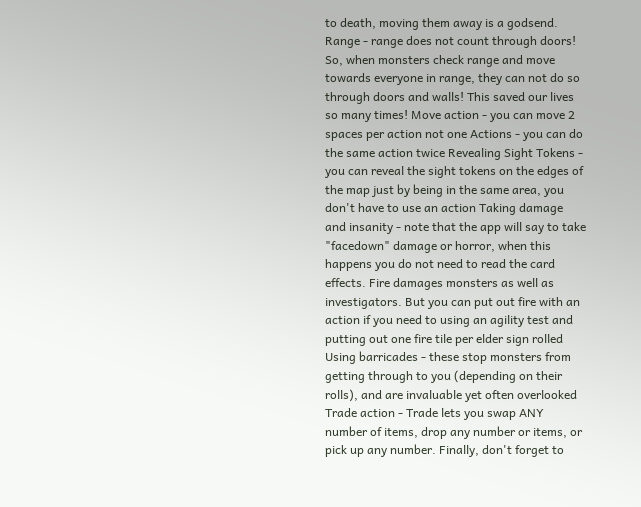to death, moving them away is a godsend. Range - range does not count through doors! So, when monsters check range and move towards everyone in range, they can not do so through doors and walls! This saved our lives so many times! Move action - you can move 2 spaces per action not one Actions - you can do the same action twice Revealing Sight Tokens - you can reveal the sight tokens on the edges of the map just by being in the same area, you don't have to use an action Taking damage and insanity - note that the app will say to take "facedown" damage or horror, when this happens you do not need to read the card effects. Fire damages monsters as well as investigators. But you can put out fire with an action if you need to using an agility test and putting out one fire tile per elder sign rolled Using barricades - these stop monsters from getting through to you (depending on their rolls), and are invaluable yet often overlooked Trade action - Trade lets you swap ANY number of items, drop any number or items, or pick up any number. Finally, don't forget to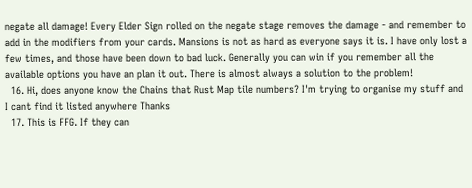negate all damage! Every Elder Sign rolled on the negate stage removes the damage - and remember to add in the modifiers from your cards. Mansions is not as hard as everyone says it is. I have only lost a few times, and those have been down to bad luck. Generally you can win if you remember all the available options you have an plan it out. There is almost always a solution to the problem!
  16. Hi, does anyone know the Chains that Rust Map tile numbers? I'm trying to organise my stuff and I cant find it listed anywhere Thanks
  17. This is FFG. If they can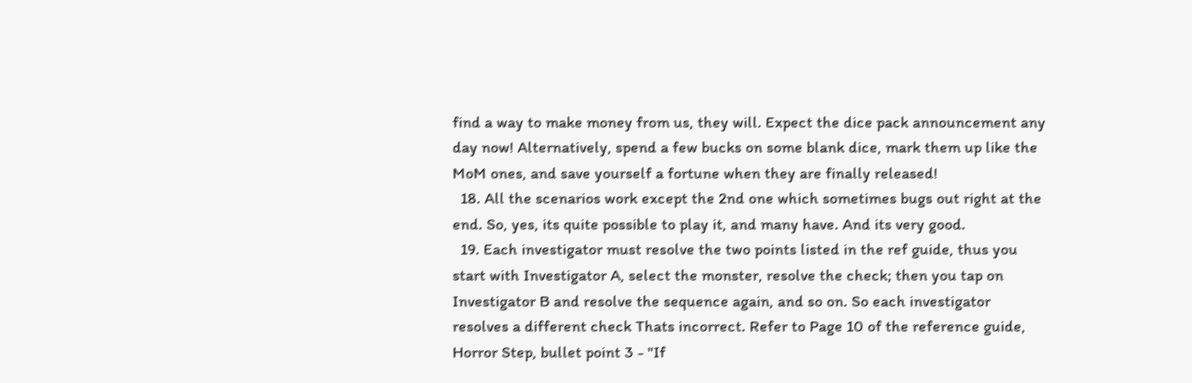find a way to make money from us, they will. Expect the dice pack announcement any day now! Alternatively, spend a few bucks on some blank dice, mark them up like the MoM ones, and save yourself a fortune when they are finally released!
  18. All the scenarios work except the 2nd one which sometimes bugs out right at the end. So, yes, its quite possible to play it, and many have. And its very good.
  19. Each investigator must resolve the two points listed in the ref guide, thus you start with Investigator A, select the monster, resolve the check; then you tap on Investigator B and resolve the sequence again, and so on. So each investigator resolves a different check Thats incorrect. Refer to Page 10 of the reference guide, Horror Step, bullet point 3 - "If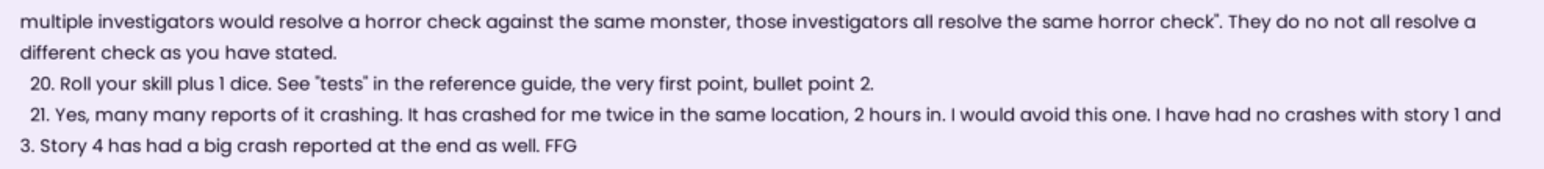multiple investigators would resolve a horror check against the same monster, those investigators all resolve the same horror check". They do no not all resolve a different check as you have stated.
  20. Roll your skill plus 1 dice. See "tests" in the reference guide, the very first point, bullet point 2.
  21. Yes, many many reports of it crashing. It has crashed for me twice in the same location, 2 hours in. I would avoid this one. I have had no crashes with story 1 and 3. Story 4 has had a big crash reported at the end as well. FFG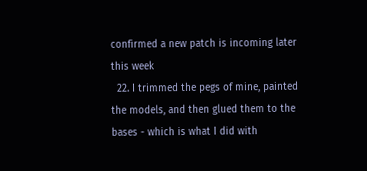confirmed a new patch is incoming later this week
  22. I trimmed the pegs of mine, painted the models, and then glued them to the bases - which is what I did with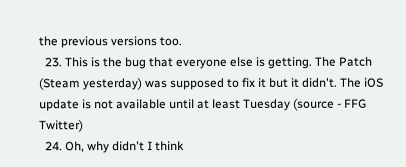the previous versions too.
  23. This is the bug that everyone else is getting. The Patch (Steam yesterday) was supposed to fix it but it didn't. The iOS update is not available until at least Tuesday (source - FFG Twitter)
  24. Oh, why didn't I think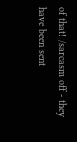of that! /sarcasm off - they have been sent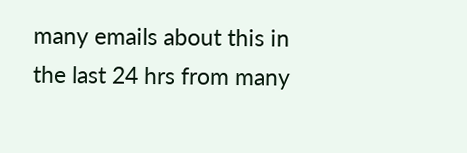many emails about this in the last 24 hrs from many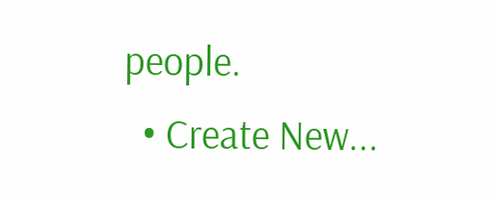people.
  • Create New...